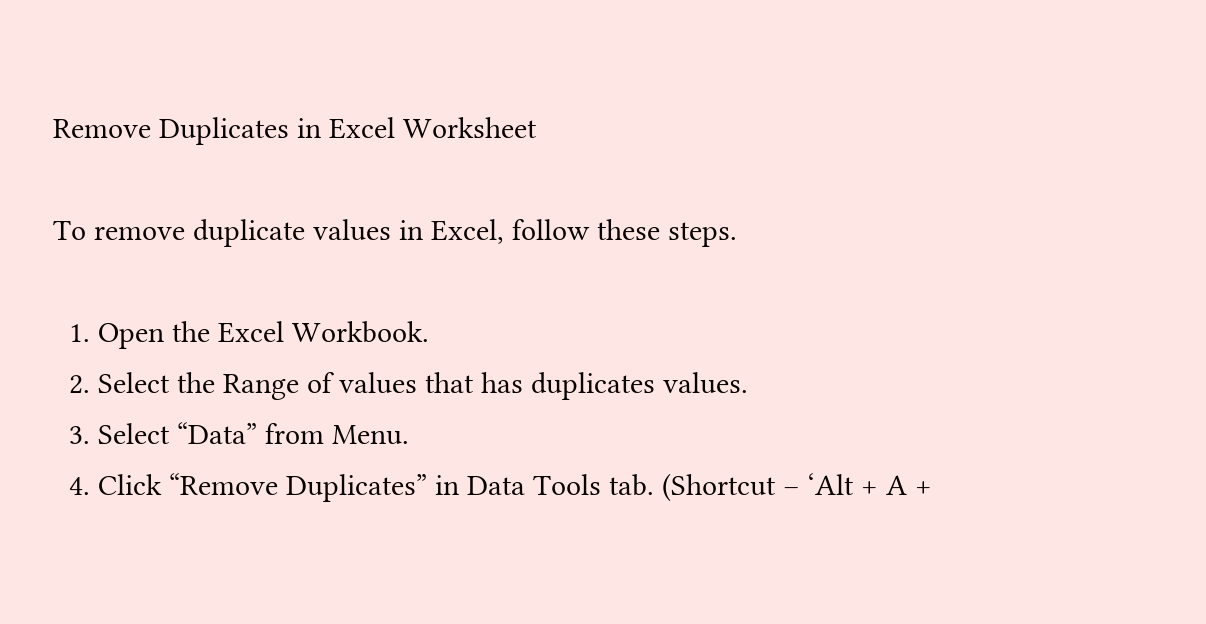Remove Duplicates in Excel Worksheet

To remove duplicate values in Excel, follow these steps.

  1. Open the Excel Workbook.
  2. Select the Range of values that has duplicates values.
  3. Select “Data” from Menu.
  4. Click “Remove Duplicates” in Data Tools tab. (Shortcut – ‘Alt + A +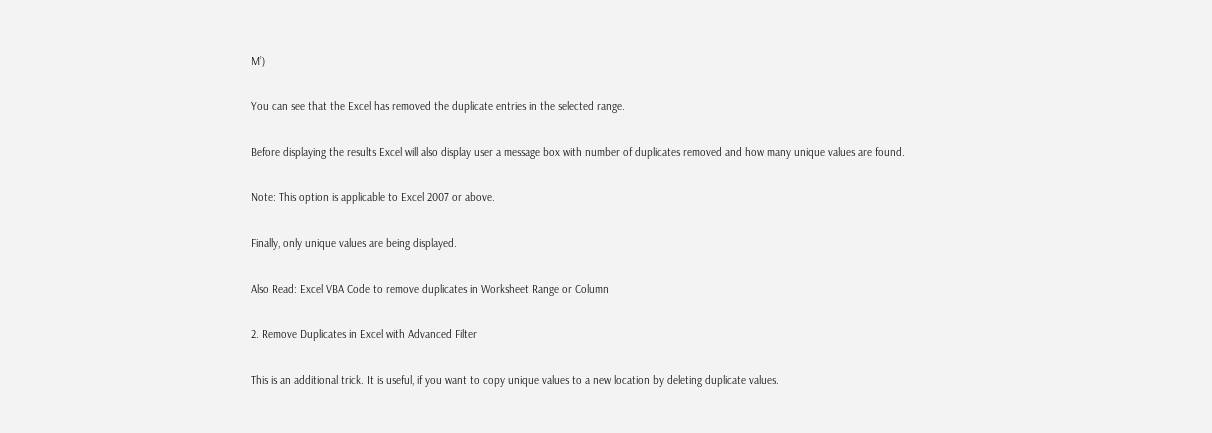M’)

You can see that the Excel has removed the duplicate entries in the selected range.

Before displaying the results Excel will also display user a message box with number of duplicates removed and how many unique values are found.

Note: This option is applicable to Excel 2007 or above.

Finally, only unique values are being displayed.

Also Read: Excel VBA Code to remove duplicates in Worksheet Range or Column

2. Remove Duplicates in Excel with Advanced Filter

This is an additional trick. It is useful, if you want to copy unique values to a new location by deleting duplicate values.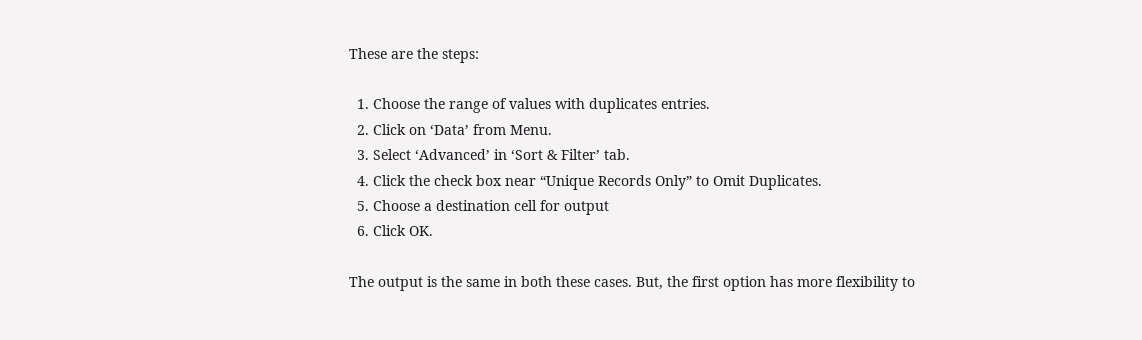These are the steps:

  1. Choose the range of values with duplicates entries.
  2. Click on ‘Data’ from Menu.
  3. Select ‘Advanced’ in ‘Sort & Filter’ tab.
  4. Click the check box near “Unique Records Only” to Omit Duplicates.
  5. Choose a destination cell for output
  6. Click OK.

The output is the same in both these cases. But, the first option has more flexibility to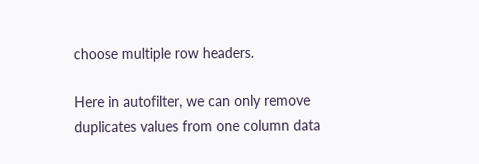choose multiple row headers.

Here in autofilter, we can only remove duplicates values from one column data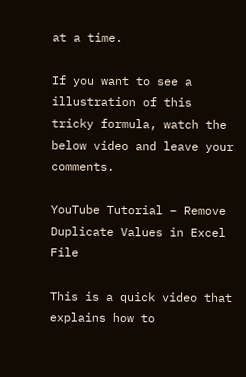at a time.

If you want to see a illustration of this tricky formula, watch the below video and leave your comments.

YouTube Tutorial – Remove Duplicate Values in Excel File

This is a quick video that explains how to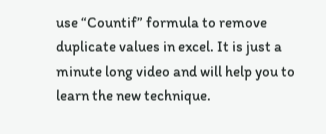use “Countif” formula to remove duplicate values in excel. It is just a minute long video and will help you to learn the new technique.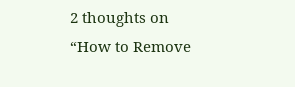2 thoughts on “How to Remove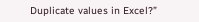Duplicate values in Excel?”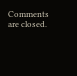Comments are closed.